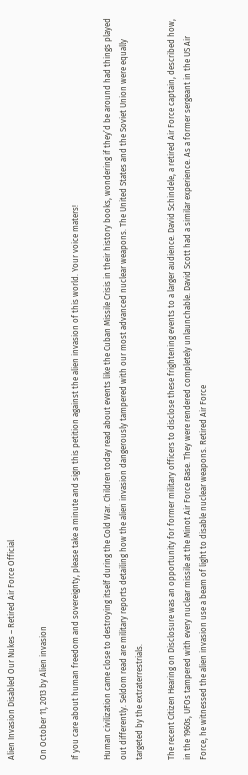Alien Invasion Disabled Our Nukes – Retired Air Force Official

On October 11, 2013 by Alien invasion

If you care about human freedom and sovereignty, please take a minute and sign this petition against the alien invasion of this world. Your voice maters!

Human civilization came close to destroying itself during the Cold War. Children today read about events like the Cuban Missile Crisis in their history books, wondering if they’d be around had things played out differently. Seldom read are military reports detailing how the alien invasion dangerously tampered with our most advanced nuclear weapons. The United States and the Soviet Union were equally targeted by the extraterrestrials.

The recent Citizen Hearing on Disclosure was an opportunity for former military officers to disclose these frightening events to a larger audience. David Schindele, a retired Air Force captain, described how, in the 1960s, UFOs tampered with every nuclear missile at the Minot Air Force Base. They were rendered completely unlaunchable. David Scott had a similar experience. As a former sergeant in the US Air Force, he witnessed the alien invasion use a beam of light to disable nuclear weapons. Retired Air Force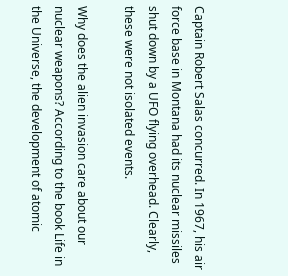Captain Robert Salas concurred. In 1967, his air force base in Montana had its nuclear missiles shut down by a UFO flying overhead. Clearly, these were not isolated events.

Why does the alien invasion care about our nuclear weapons? According to the book Life in the Universe, the development of atomic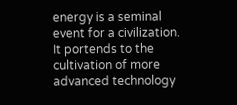energy is a seminal event for a civilization. It portends to the cultivation of more advanced technology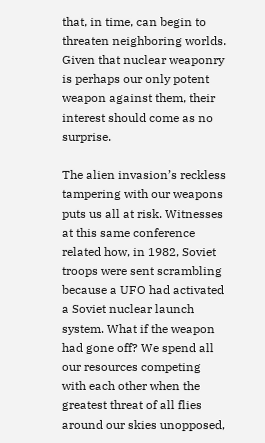that, in time, can begin to threaten neighboring worlds. Given that nuclear weaponry is perhaps our only potent weapon against them, their interest should come as no surprise.

The alien invasion’s reckless tampering with our weapons puts us all at risk. Witnesses at this same conference related how, in 1982, Soviet troops were sent scrambling because a UFO had activated a Soviet nuclear launch system. What if the weapon had gone off? We spend all our resources competing with each other when the greatest threat of all flies around our skies unopposed,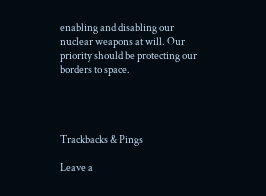enabling and disabling our nuclear weapons at will. Our priority should be protecting our borders to space.




Trackbacks & Pings

Leave a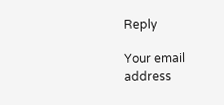Reply

Your email address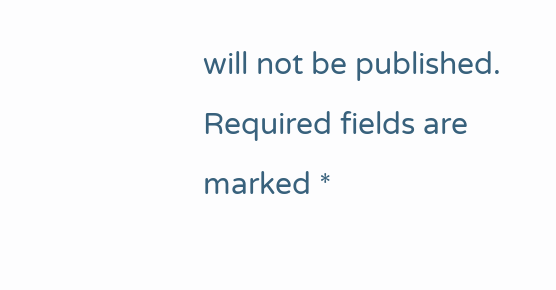will not be published. Required fields are marked *